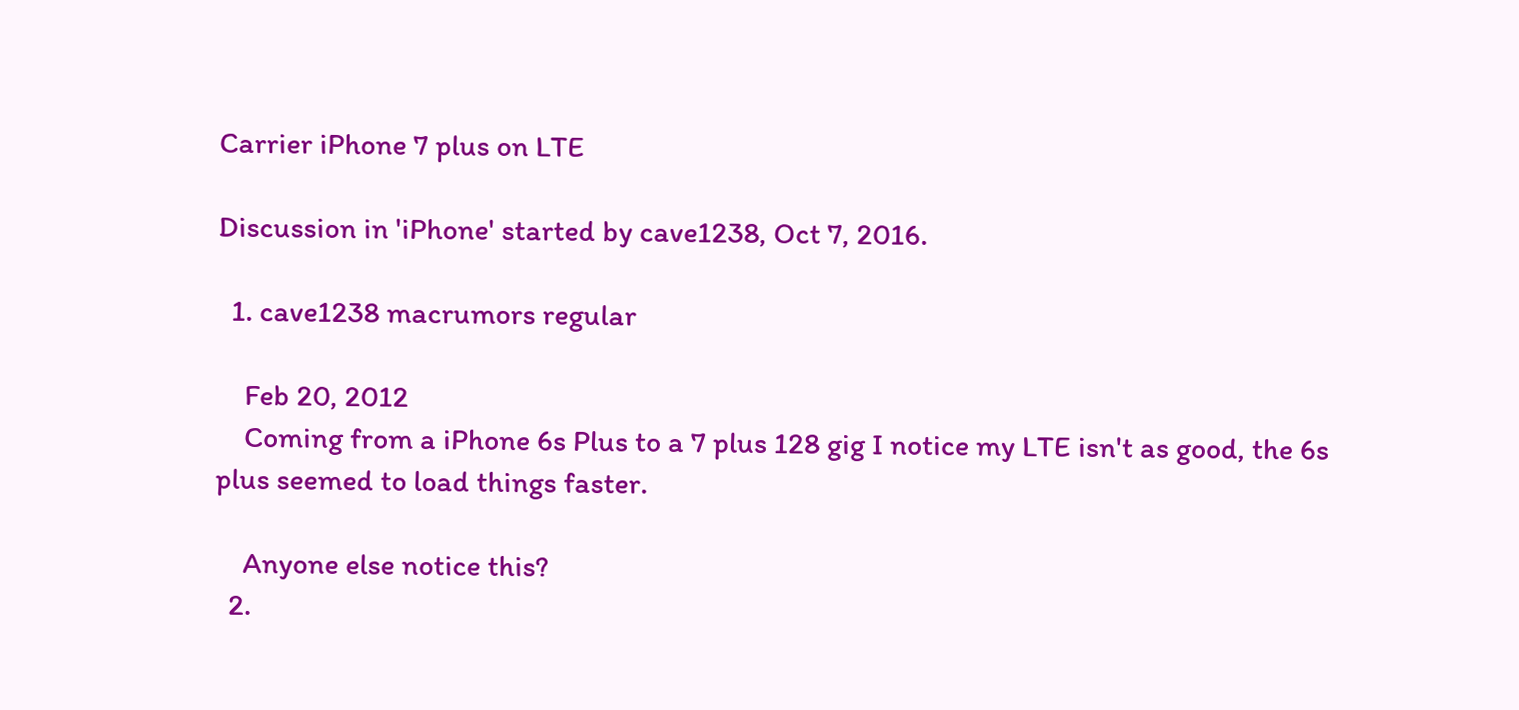Carrier iPhone 7 plus on LTE

Discussion in 'iPhone' started by cave1238, Oct 7, 2016.

  1. cave1238 macrumors regular

    Feb 20, 2012
    Coming from a iPhone 6s Plus to a 7 plus 128 gig I notice my LTE isn't as good, the 6s plus seemed to load things faster.

    Anyone else notice this?
  2.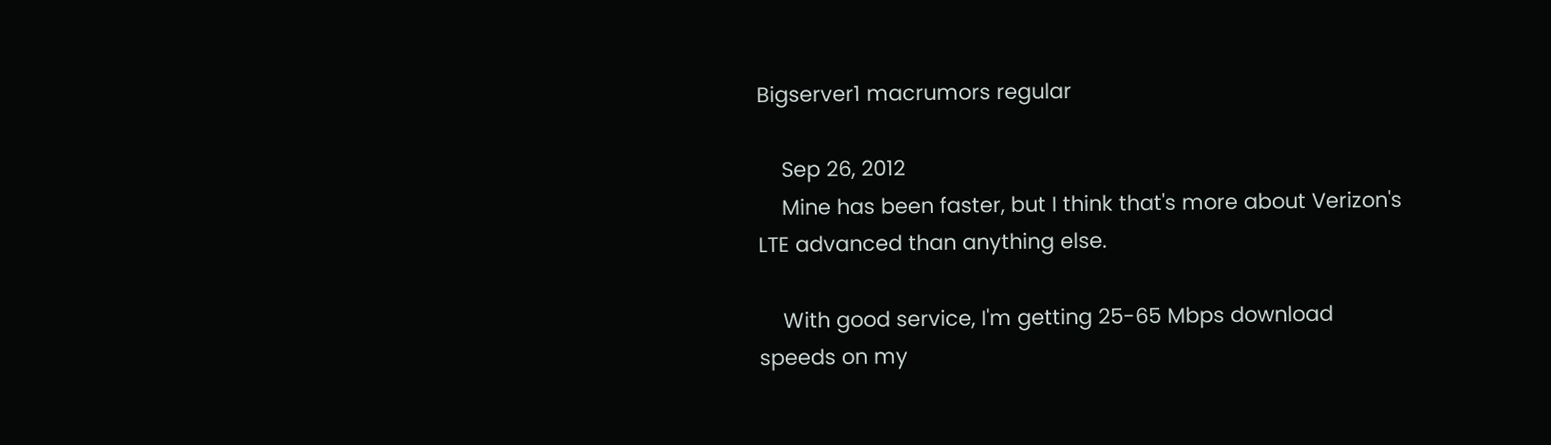Bigserver1 macrumors regular

    Sep 26, 2012
    Mine has been faster, but I think that's more about Verizon's LTE advanced than anything else.

    With good service, I'm getting 25-65 Mbps download speeds on my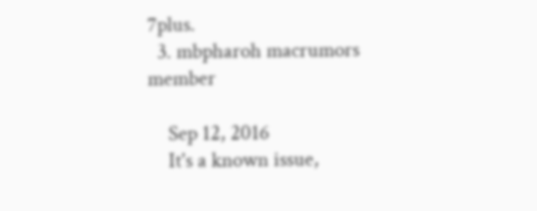7plus.
  3. mbpharoh macrumors member

    Sep 12, 2016
    It's a known issue,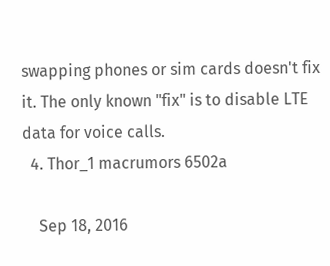swapping phones or sim cards doesn't fix it. The only known "fix" is to disable LTE data for voice calls.
  4. Thor_1 macrumors 6502a

    Sep 18, 2016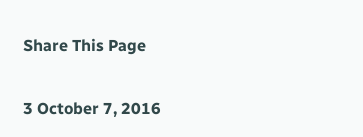Share This Page

3 October 7, 2016